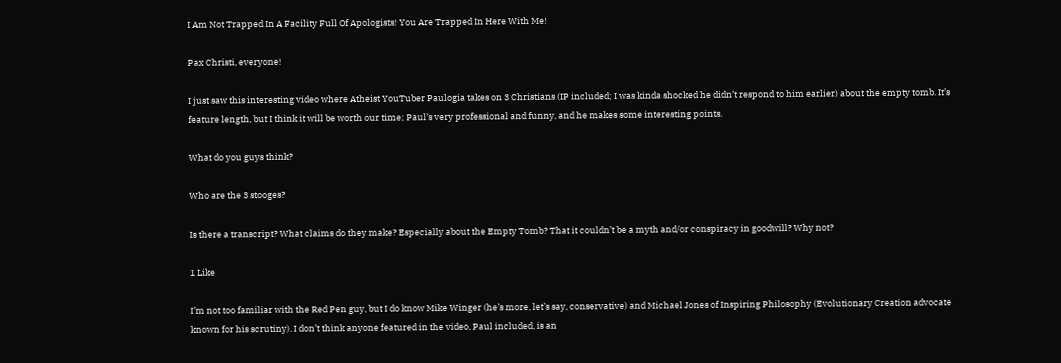I Am Not Trapped In A Facility Full Of Apologists! You Are Trapped In Here With Me!

Pax Christi, everyone!

I just saw this interesting video where Atheist YouTuber Paulogia takes on 3 Christians (IP included; I was kinda shocked he didn’t respond to him earlier) about the empty tomb. It’s feature length, but I think it will be worth our time; Paul’s very professional and funny, and he makes some interesting points.

What do you guys think?

Who are the 3 stooges?

Is there a transcript? What claims do they make? Especially about the Empty Tomb? That it couldn’t be a myth and/or conspiracy in goodwill? Why not?

1 Like

I’m not too familiar with the Red Pen guy, but I do know Mike Winger (he’s more, let’s say, conservative) and Michael Jones of Inspiring Philosophy (Evolutionary Creation advocate known for his scrutiny). I don’t think anyone featured in the video, Paul included, is an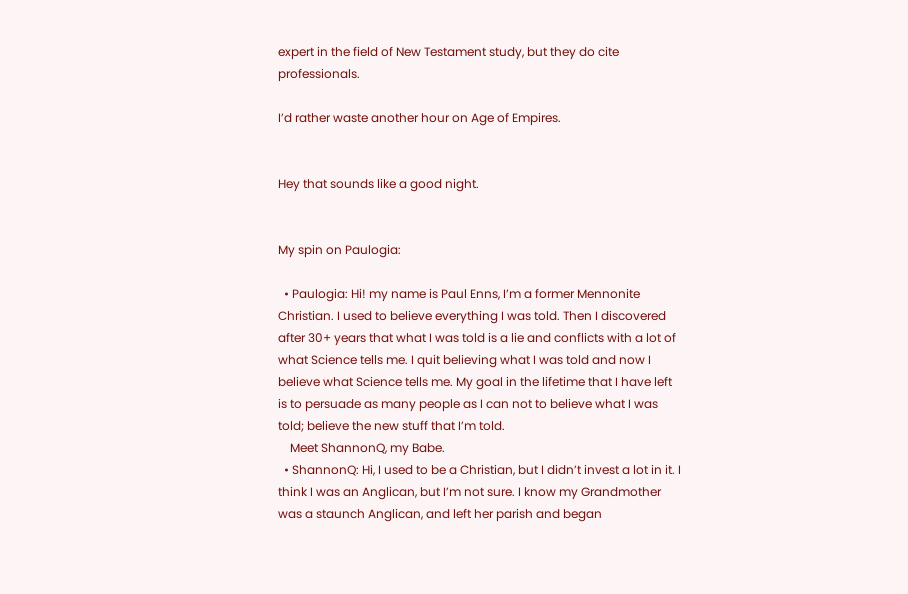expert in the field of New Testament study, but they do cite professionals.

I’d rather waste another hour on Age of Empires.


Hey that sounds like a good night.


My spin on Paulogia:

  • Paulogia: Hi! my name is Paul Enns, I’m a former Mennonite Christian. I used to believe everything I was told. Then I discovered after 30+ years that what I was told is a lie and conflicts with a lot of what Science tells me. I quit believing what I was told and now I believe what Science tells me. My goal in the lifetime that I have left is to persuade as many people as I can not to believe what I was told; believe the new stuff that I’m told.
    Meet ShannonQ, my Babe.
  • ShannonQ: Hi, I used to be a Christian, but I didn’t invest a lot in it. I think I was an Anglican, but I’m not sure. I know my Grandmother was a staunch Anglican, and left her parish and began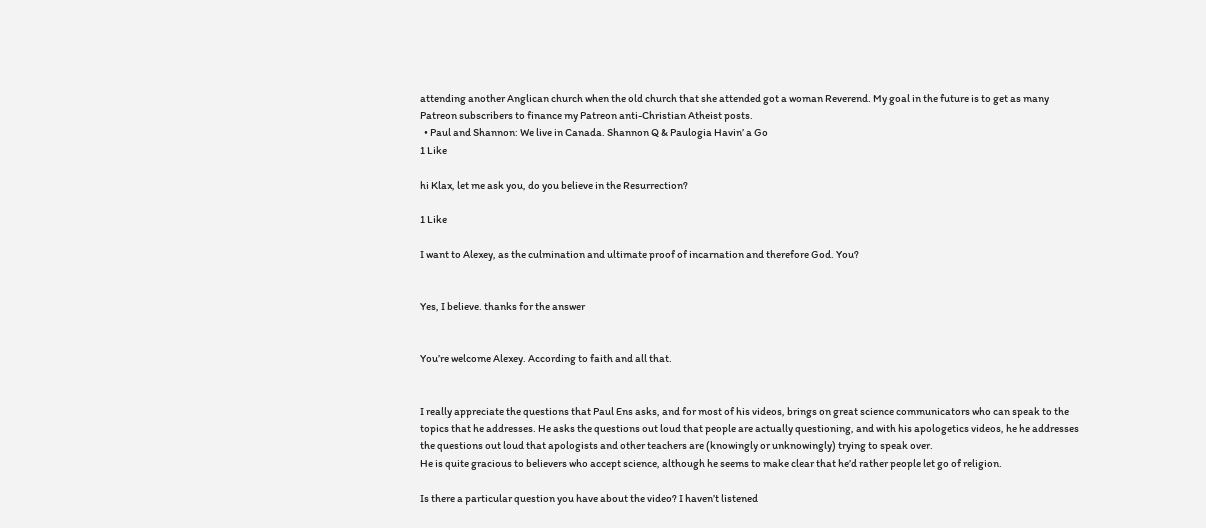attending another Anglican church when the old church that she attended got a woman Reverend. My goal in the future is to get as many Patreon subscribers to finance my Patreon anti-Christian Atheist posts.
  • Paul and Shannon: We live in Canada. Shannon Q & Paulogia Havin’ a Go
1 Like

hi Klax, let me ask you, do you believe in the Resurrection?

1 Like

I want to Alexey, as the culmination and ultimate proof of incarnation and therefore God. You?


Yes, I believe. thanks for the answer


You’re welcome Alexey. According to faith and all that.


I really appreciate the questions that Paul Ens asks, and for most of his videos, brings on great science communicators who can speak to the topics that he addresses. He asks the questions out loud that people are actually questioning, and with his apologetics videos, he he addresses the questions out loud that apologists and other teachers are (knowingly or unknowingly) trying to speak over.
He is quite gracious to believers who accept science, although he seems to make clear that he’d rather people let go of religion.

Is there a particular question you have about the video? I haven’t listened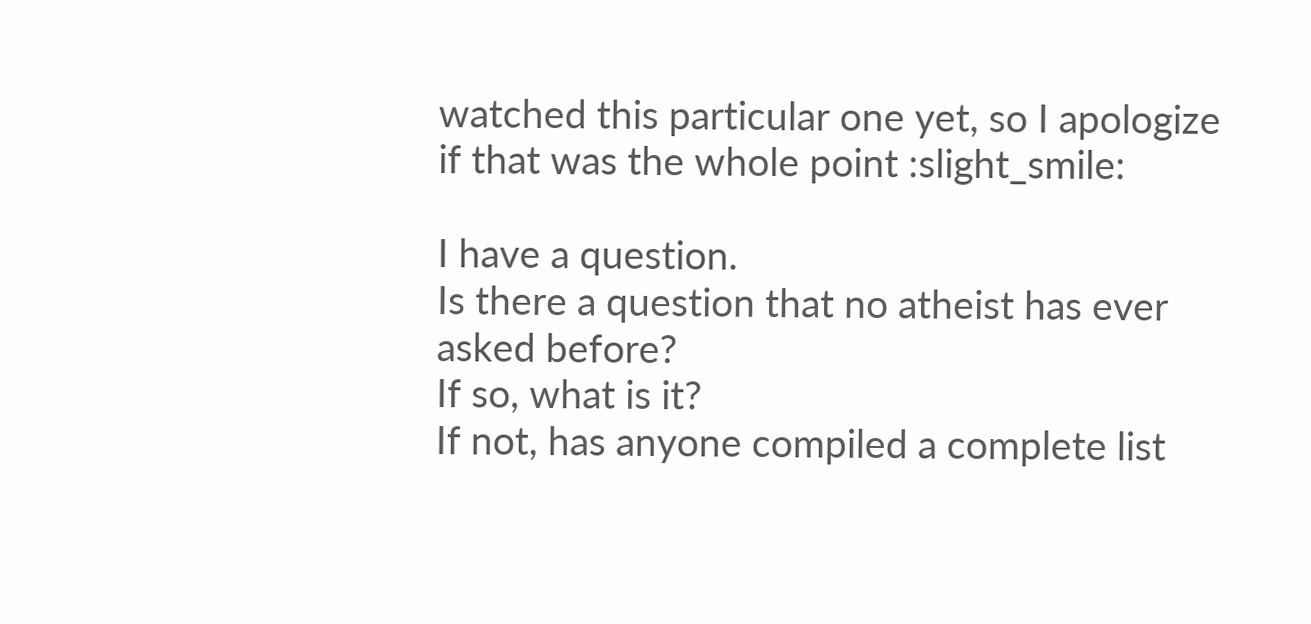watched this particular one yet, so I apologize if that was the whole point :slight_smile:

I have a question.
Is there a question that no atheist has ever asked before?
If so, what is it?
If not, has anyone compiled a complete list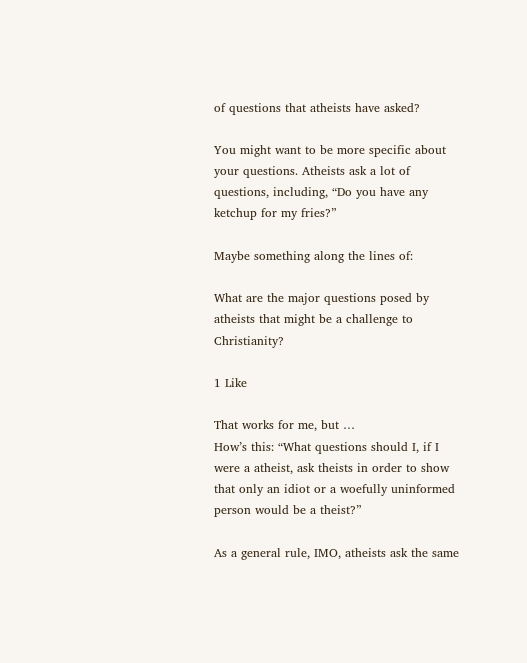of questions that atheists have asked?

You might want to be more specific about your questions. Atheists ask a lot of questions, including, “Do you have any ketchup for my fries?”

Maybe something along the lines of:

What are the major questions posed by atheists that might be a challenge to Christianity?

1 Like

That works for me, but …
How’s this: “What questions should I, if I were a atheist, ask theists in order to show that only an idiot or a woefully uninformed person would be a theist?”

As a general rule, IMO, atheists ask the same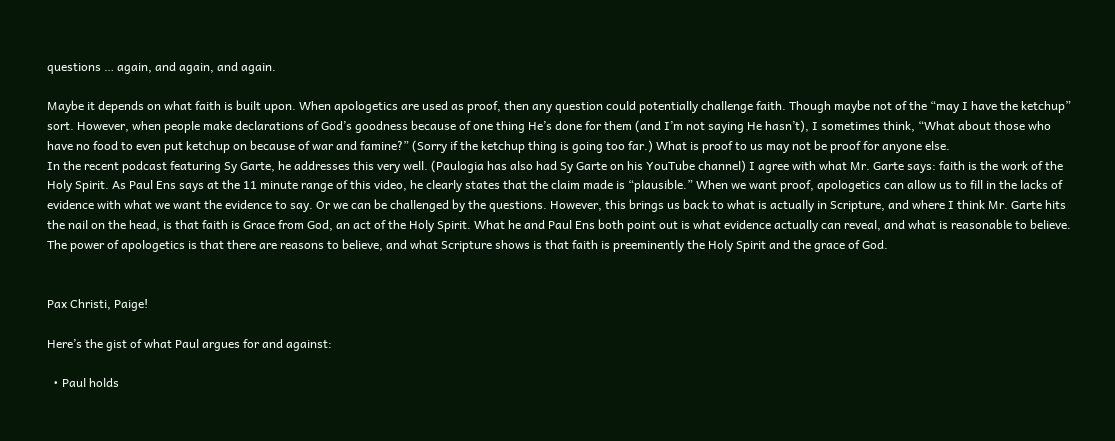questions … again, and again, and again.

Maybe it depends on what faith is built upon. When apologetics are used as proof, then any question could potentially challenge faith. Though maybe not of the “may I have the ketchup” sort. However, when people make declarations of God’s goodness because of one thing He’s done for them (and I’m not saying He hasn’t), I sometimes think, “What about those who have no food to even put ketchup on because of war and famine?” (Sorry if the ketchup thing is going too far.) What is proof to us may not be proof for anyone else.
In the recent podcast featuring Sy Garte, he addresses this very well. (Paulogia has also had Sy Garte on his YouTube channel) I agree with what Mr. Garte says: faith is the work of the Holy Spirit. As Paul Ens says at the 11 minute range of this video, he clearly states that the claim made is “plausible.” When we want proof, apologetics can allow us to fill in the lacks of evidence with what we want the evidence to say. Or we can be challenged by the questions. However, this brings us back to what is actually in Scripture, and where I think Mr. Garte hits the nail on the head, is that faith is Grace from God, an act of the Holy Spirit. What he and Paul Ens both point out is what evidence actually can reveal, and what is reasonable to believe. The power of apologetics is that there are reasons to believe, and what Scripture shows is that faith is preeminently the Holy Spirit and the grace of God.


Pax Christi, Paige!

Here’s the gist of what Paul argues for and against:

  • Paul holds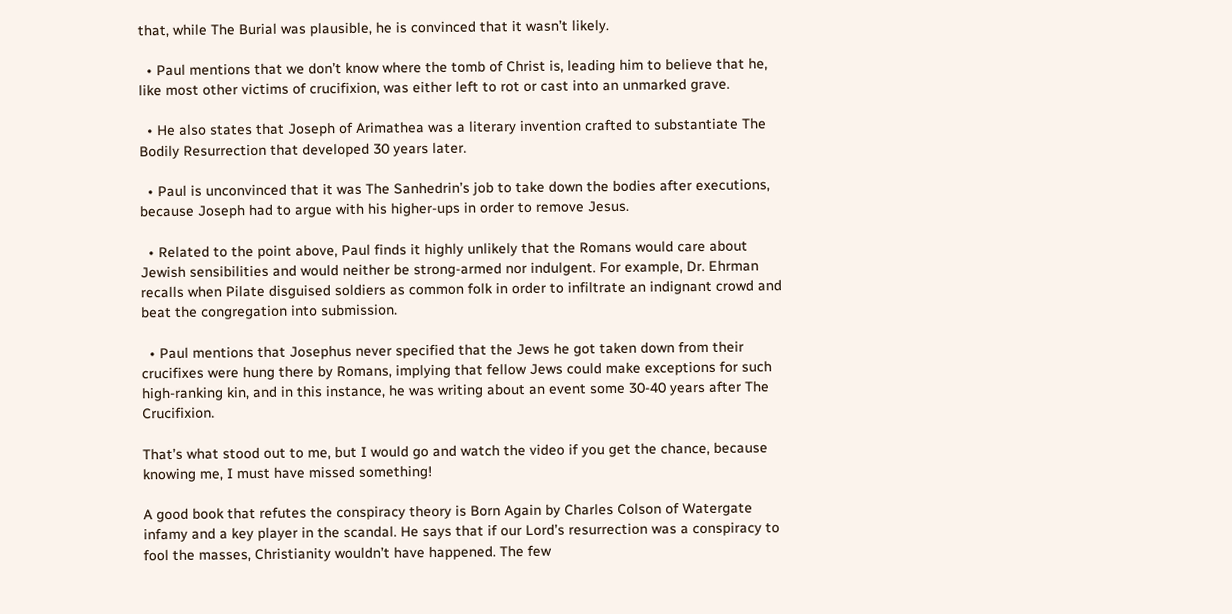that, while The Burial was plausible, he is convinced that it wasn’t likely.

  • Paul mentions that we don’t know where the tomb of Christ is, leading him to believe that he, like most other victims of crucifixion, was either left to rot or cast into an unmarked grave.

  • He also states that Joseph of Arimathea was a literary invention crafted to substantiate The Bodily Resurrection that developed 30 years later.

  • Paul is unconvinced that it was The Sanhedrin’s job to take down the bodies after executions, because Joseph had to argue with his higher-ups in order to remove Jesus.

  • Related to the point above, Paul finds it highly unlikely that the Romans would care about Jewish sensibilities and would neither be strong-armed nor indulgent. For example, Dr. Ehrman recalls when Pilate disguised soldiers as common folk in order to infiltrate an indignant crowd and beat the congregation into submission.

  • Paul mentions that Josephus never specified that the Jews he got taken down from their crucifixes were hung there by Romans, implying that fellow Jews could make exceptions for such high-ranking kin, and in this instance, he was writing about an event some 30-40 years after The Crucifixion.

That’s what stood out to me, but I would go and watch the video if you get the chance, because knowing me, I must have missed something!

A good book that refutes the conspiracy theory is Born Again by Charles Colson of Watergate infamy and a key player in the scandal. He says that if our Lord’s resurrection was a conspiracy to fool the masses, Christianity wouldn’t have happened. The few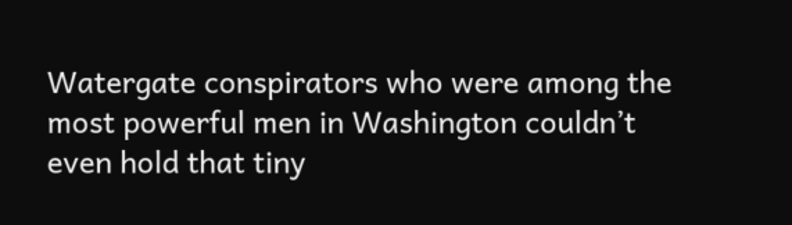Watergate conspirators who were among the most powerful men in Washington couldn’t even hold that tiny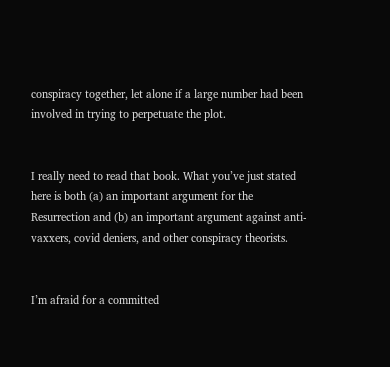conspiracy together, let alone if a large number had been involved in trying to perpetuate the plot.


I really need to read that book. What you’ve just stated here is both (a) an important argument for the Resurrection and (b) an important argument against anti-vaxxers, covid deniers, and other conspiracy theorists.


I’m afraid for a committed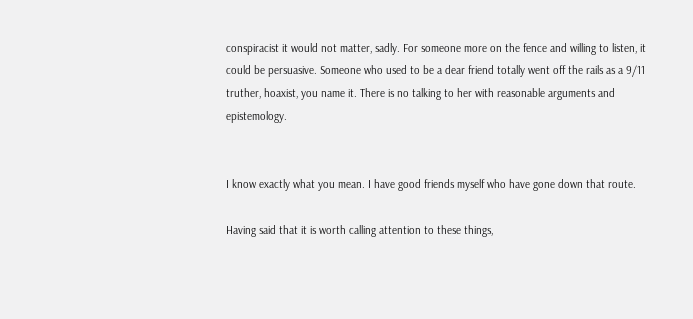conspiracist it would not matter, sadly. For someone more on the fence and willing to listen, it could be persuasive. Someone who used to be a dear friend totally went off the rails as a 9/11 truther, hoaxist, you name it. There is no talking to her with reasonable arguments and epistemology.


I know exactly what you mean. I have good friends myself who have gone down that route.

Having said that it is worth calling attention to these things,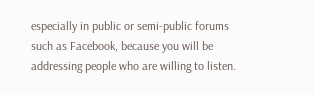especially in public or semi-public forums such as Facebook, because you will be addressing people who are willing to listen.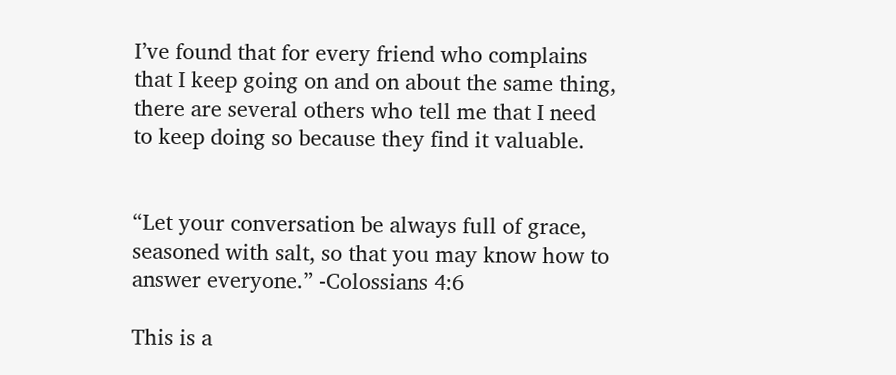I’ve found that for every friend who complains that I keep going on and on about the same thing, there are several others who tell me that I need to keep doing so because they find it valuable.


“Let your conversation be always full of grace, seasoned with salt, so that you may know how to answer everyone.” -Colossians 4:6

This is a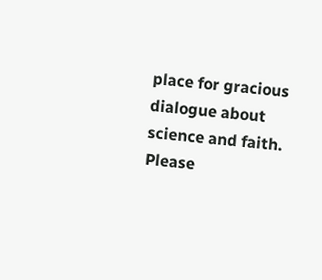place for gracious dialogue about science and faith. Please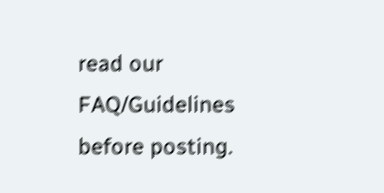read our FAQ/Guidelines before posting.